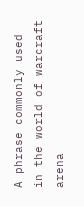A phrase commonly used in the world of warcraft arena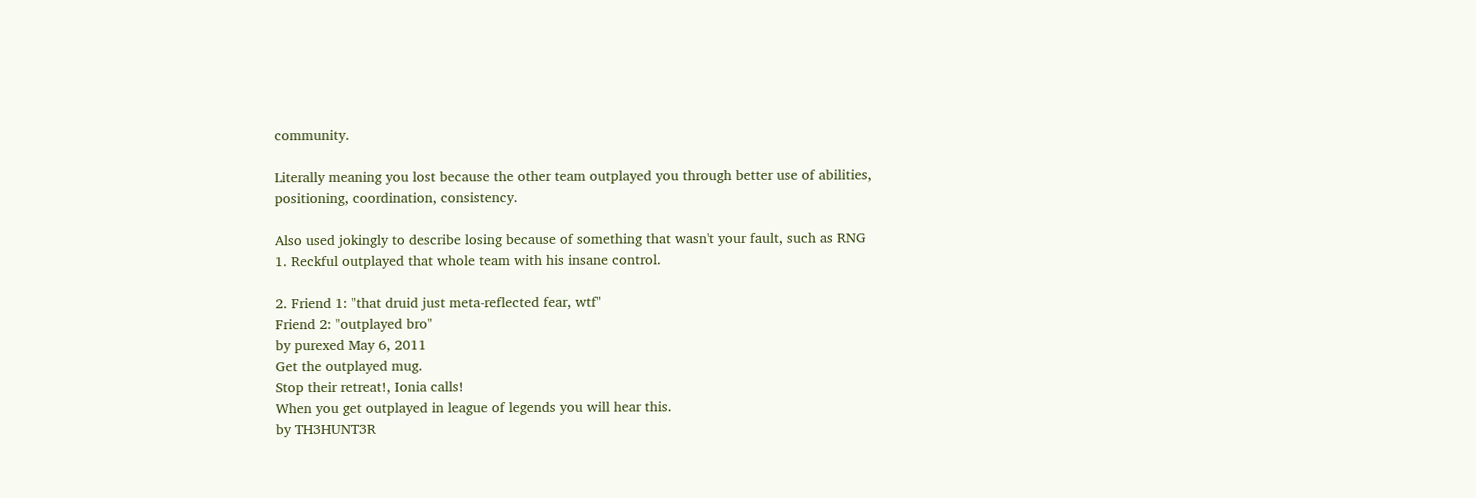community.

Literally meaning you lost because the other team outplayed you through better use of abilities, positioning, coordination, consistency.

Also used jokingly to describe losing because of something that wasn't your fault, such as RNG
1. Reckful outplayed that whole team with his insane control.

2. Friend 1: "that druid just meta-reflected fear, wtf"
Friend 2: "outplayed bro"
by purexed May 6, 2011
Get the outplayed mug.
Stop their retreat!, Ionia calls!
When you get outplayed in league of legends you will hear this.
by TH3HUNT3R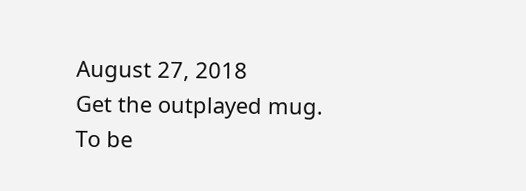August 27, 2018
Get the outplayed mug.
To be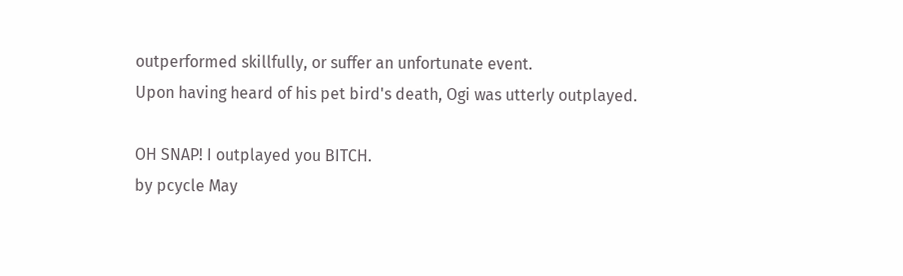outperformed skillfully, or suffer an unfortunate event.
Upon having heard of his pet bird's death, Ogi was utterly outplayed.

OH SNAP! I outplayed you BITCH.
by pcycle May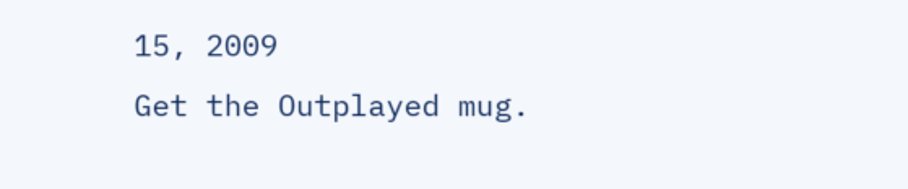15, 2009
Get the Outplayed mug.